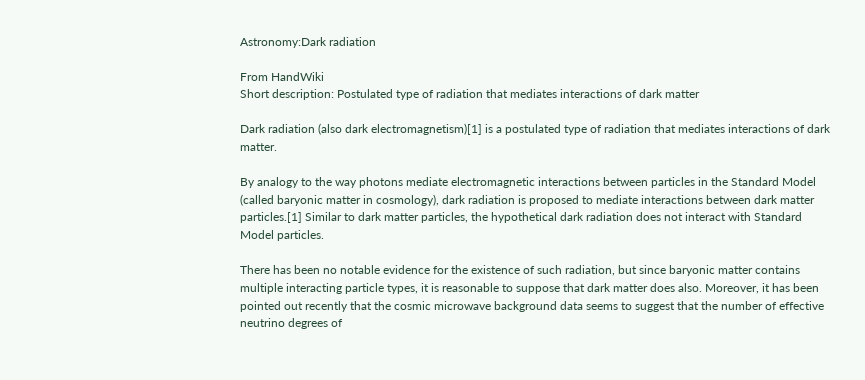Astronomy:Dark radiation

From HandWiki
Short description: Postulated type of radiation that mediates interactions of dark matter

Dark radiation (also dark electromagnetism)[1] is a postulated type of radiation that mediates interactions of dark matter.

By analogy to the way photons mediate electromagnetic interactions between particles in the Standard Model (called baryonic matter in cosmology), dark radiation is proposed to mediate interactions between dark matter particles.[1] Similar to dark matter particles, the hypothetical dark radiation does not interact with Standard Model particles.

There has been no notable evidence for the existence of such radiation, but since baryonic matter contains multiple interacting particle types, it is reasonable to suppose that dark matter does also. Moreover, it has been pointed out recently that the cosmic microwave background data seems to suggest that the number of effective neutrino degrees of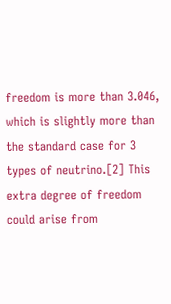freedom is more than 3.046, which is slightly more than the standard case for 3 types of neutrino.[2] This extra degree of freedom could arise from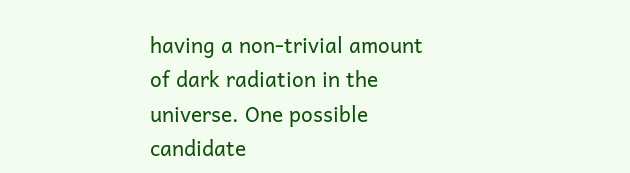having a non-trivial amount of dark radiation in the universe. One possible candidate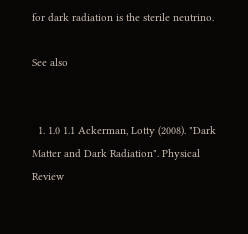for dark radiation is the sterile neutrino.

See also


  1. 1.0 1.1 Ackerman, Lotty (2008). "Dark Matter and Dark Radiation". Physical Review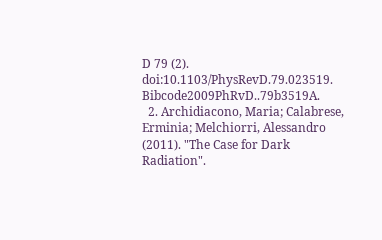D 79 (2). doi:10.1103/PhysRevD.79.023519. Bibcode2009PhRvD..79b3519A.
  2. Archidiacono, Maria; Calabrese, Erminia; Melchiorri, Alessandro (2011). "The Case for Dark Radiation".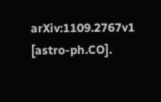arXiv:1109.2767v1 [astro-ph.CO].